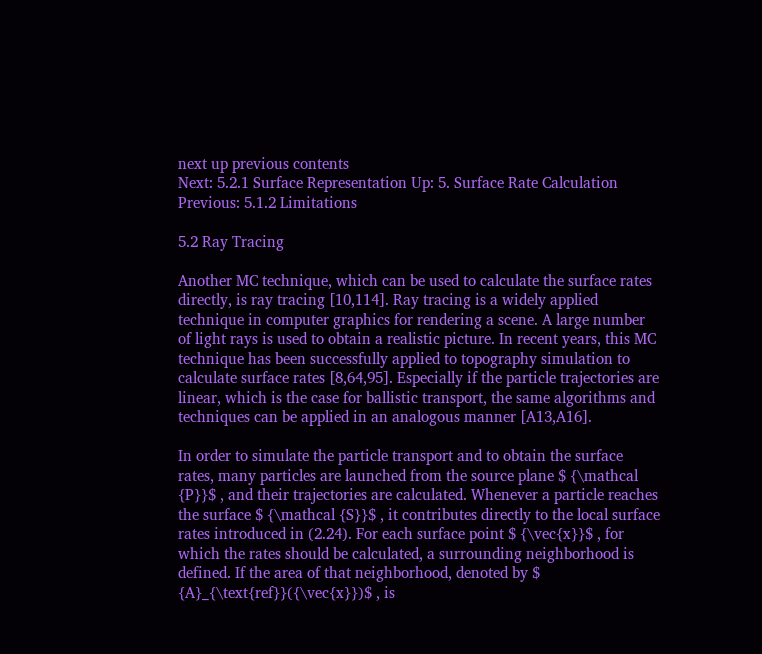next up previous contents
Next: 5.2.1 Surface Representation Up: 5. Surface Rate Calculation Previous: 5.1.2 Limitations

5.2 Ray Tracing

Another MC technique, which can be used to calculate the surface rates directly, is ray tracing [10,114]. Ray tracing is a widely applied technique in computer graphics for rendering a scene. A large number of light rays is used to obtain a realistic picture. In recent years, this MC technique has been successfully applied to topography simulation to calculate surface rates [8,64,95]. Especially if the particle trajectories are linear, which is the case for ballistic transport, the same algorithms and techniques can be applied in an analogous manner [A13,A16].

In order to simulate the particle transport and to obtain the surface rates, many particles are launched from the source plane $ {\mathcal {P}}$ , and their trajectories are calculated. Whenever a particle reaches the surface $ {\mathcal {S}}$ , it contributes directly to the local surface rates introduced in (2.24). For each surface point $ {\vec{x}}$ , for which the rates should be calculated, a surrounding neighborhood is defined. If the area of that neighborhood, denoted by $ {A}_{\text{ref}}({\vec{x}})$ , is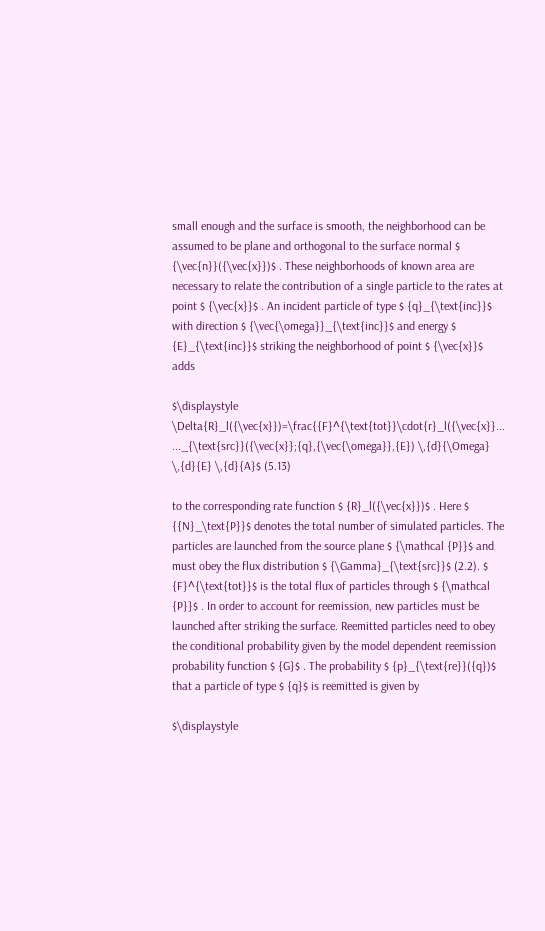small enough and the surface is smooth, the neighborhood can be assumed to be plane and orthogonal to the surface normal $ {\vec{n}}({\vec{x}})$ . These neighborhoods of known area are necessary to relate the contribution of a single particle to the rates at point $ {\vec{x}}$ . An incident particle of type $ {q}_{\text{inc}}$ with direction $ {\vec{\omega}}_{\text{inc}}$ and energy $ {E}_{\text{inc}}$ striking the neighborhood of point $ {\vec{x}}$ adds

$\displaystyle \Delta{R}_l({\vec{x}})=\frac{{F}^{\text{tot}}\cdot{r}_l({\vec{x}}...
..._{\text{src}}({\vec{x}};{q},{\vec{\omega}},{E}) \,{d}{\Omega} \,{d}{E} \,{d}{A}$ (5.13)

to the corresponding rate function $ {R}_l({\vec{x}})$ . Here $ {{N}_\text{P}}$ denotes the total number of simulated particles. The particles are launched from the source plane $ {\mathcal {P}}$ and must obey the flux distribution $ {\Gamma}_{\text{src}}$ (2.2). $ {F}^{\text{tot}}$ is the total flux of particles through $ {\mathcal {P}}$ . In order to account for reemission, new particles must be launched after striking the surface. Reemitted particles need to obey the conditional probability given by the model dependent reemission probability function $ {G}$ . The probability $ {p}_{\text{re}}({q})$ that a particle of type $ {q}$ is reemitted is given by

$\displaystyle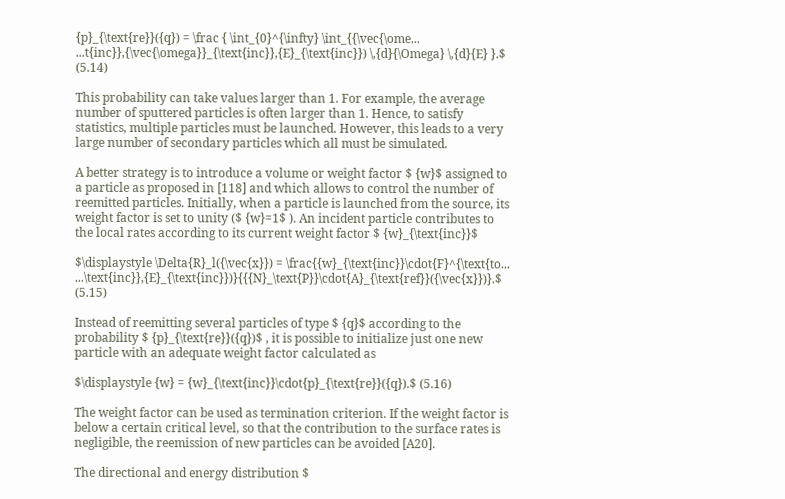{p}_{\text{re}}({q}) = \frac { \int_{0}^{\infty} \int_{{\vec{\ome...
...t{inc}},{\vec{\omega}}_{\text{inc}},{E}_{\text{inc}}) \,{d}{\Omega} \,{d}{E} }.$ (5.14)

This probability can take values larger than 1. For example, the average number of sputtered particles is often larger than 1. Hence, to satisfy statistics, multiple particles must be launched. However, this leads to a very large number of secondary particles which all must be simulated.

A better strategy is to introduce a volume or weight factor $ {w}$ assigned to a particle as proposed in [118] and which allows to control the number of reemitted particles. Initially, when a particle is launched from the source, its weight factor is set to unity ($ {w}=1$ ). An incident particle contributes to the local rates according to its current weight factor $ {w}_{\text{inc}}$

$\displaystyle \Delta{R}_l({\vec{x}}) = \frac{{w}_{\text{inc}}\cdot{F}^{\text{to...
...\text{inc}},{E}_{\text{inc}})}{{{N}_\text{P}}\cdot{A}_{\text{ref}}({\vec{x}})}.$ (5.15)

Instead of reemitting several particles of type $ {q}$ according to the probability $ {p}_{\text{re}}({q})$ , it is possible to initialize just one new particle with an adequate weight factor calculated as

$\displaystyle {w} = {w}_{\text{inc}}\cdot{p}_{\text{re}}({q}).$ (5.16)

The weight factor can be used as termination criterion. If the weight factor is below a certain critical level, so that the contribution to the surface rates is negligible, the reemission of new particles can be avoided [A20].

The directional and energy distribution $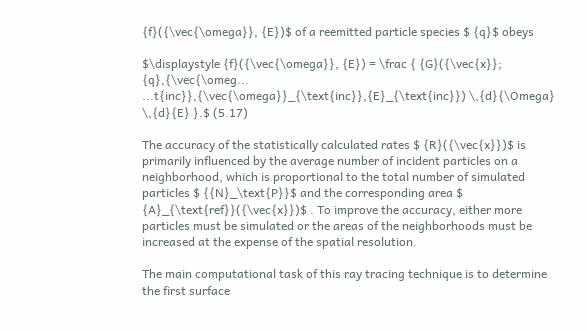{f}({\vec{\omega}}, {E})$ of a reemitted particle species $ {q}$ obeys

$\displaystyle {f}({\vec{\omega}}, {E}) = \frac { {G}({\vec{x}}; {q},{\vec{\omeg...
...t{inc}},{\vec{\omega}}_{\text{inc}},{E}_{\text{inc}}) \,{d}{\Omega} \,{d}{E} }.$ (5.17)

The accuracy of the statistically calculated rates $ {R}({\vec{x}})$ is primarily influenced by the average number of incident particles on a neighborhood, which is proportional to the total number of simulated particles $ {{N}_\text{P}}$ and the corresponding area $ {A}_{\text{ref}}({\vec{x}})$ . To improve the accuracy, either more particles must be simulated or the areas of the neighborhoods must be increased at the expense of the spatial resolution.

The main computational task of this ray tracing technique is to determine the first surface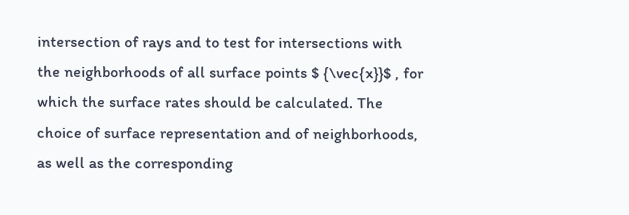intersection of rays and to test for intersections with the neighborhoods of all surface points $ {\vec{x}}$ , for which the surface rates should be calculated. The choice of surface representation and of neighborhoods, as well as the corresponding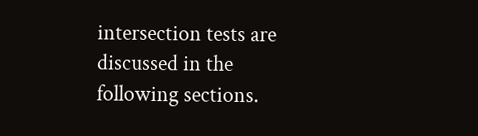intersection tests are discussed in the following sections.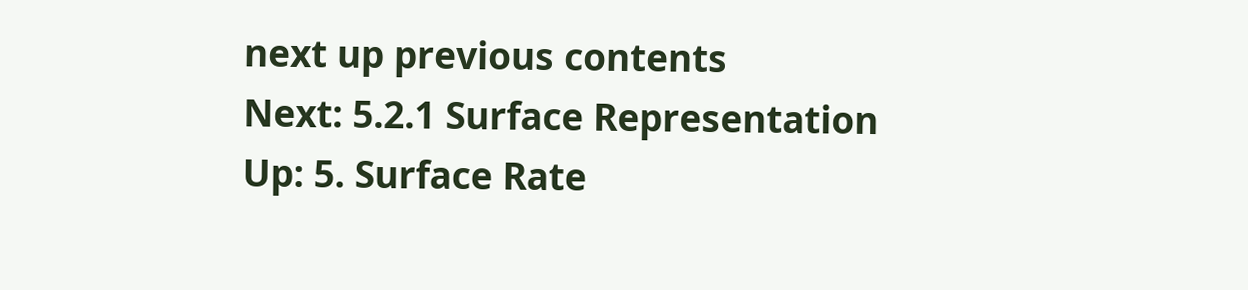next up previous contents
Next: 5.2.1 Surface Representation Up: 5. Surface Rate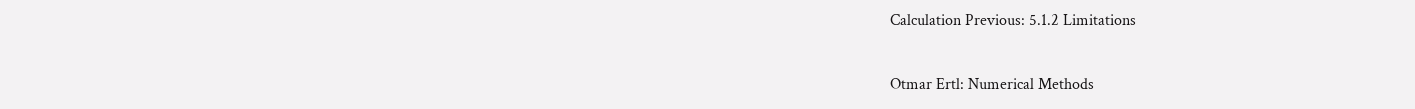Calculation Previous: 5.1.2 Limitations

Otmar Ertl: Numerical Methods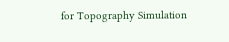for Topography Simulation